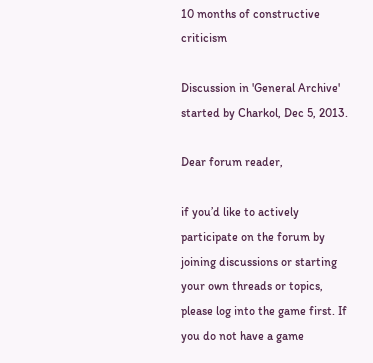10 months of constructive criticism

Discussion in 'General Archive' started by Charkol, Dec 5, 2013.

Dear forum reader,

if you’d like to actively participate on the forum by joining discussions or starting your own threads or topics, please log into the game first. If you do not have a game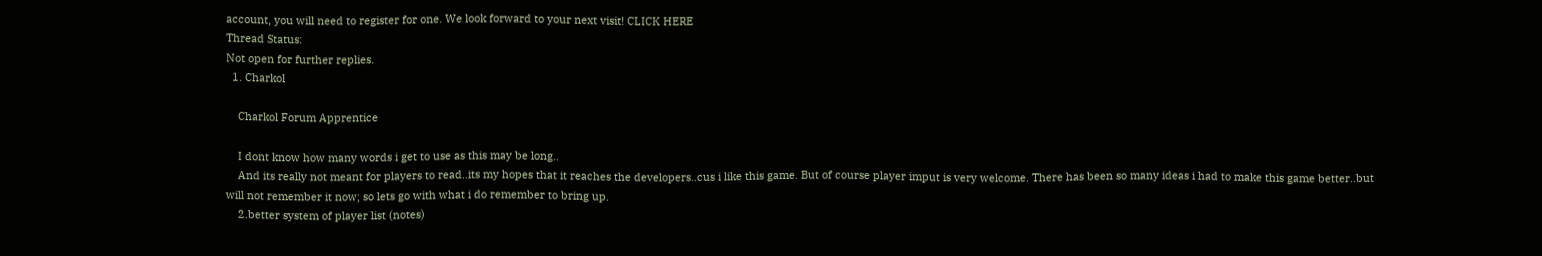account, you will need to register for one. We look forward to your next visit! CLICK HERE
Thread Status:
Not open for further replies.
  1. Charkol

    Charkol Forum Apprentice

    I dont know how many words i get to use as this may be long..
    And its really not meant for players to read..its my hopes that it reaches the developers..cus i like this game. But of course player imput is very welcome. There has been so many ideas i had to make this game better..but will not remember it now; so lets go with what i do remember to bring up.
    2.better system of player list (notes)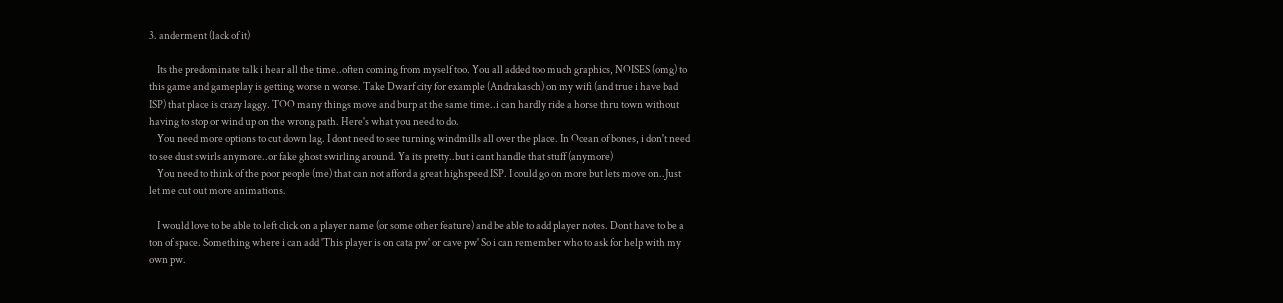3. anderment (lack of it)

    Its the predominate talk i hear all the time..often coming from myself too. You all added too much graphics, NOISES (omg) to this game and gameplay is getting worse n worse. Take Dwarf city for example (Andrakasch) on my wifi (and true i have bad ISP) that place is crazy laggy. TOO many things move and burp at the same time..i can hardly ride a horse thru town without having to stop or wind up on the wrong path. Here's what you need to do.
    You need more options to cut down lag. I dont need to see turning windmills all over the place. In Ocean of bones, i don't need to see dust swirls anymore..or fake ghost swirling around. Ya its pretty..but i cant handle that stuff (anymore)
    You need to think of the poor people (me) that can not afford a great highspeed ISP. I could go on more but lets move on..Just let me cut out more animations.

    I would love to be able to left click on a player name (or some other feature) and be able to add player notes. Dont have to be a ton of space. Something where i can add 'This player is on cata pw' or cave pw' So i can remember who to ask for help with my own pw.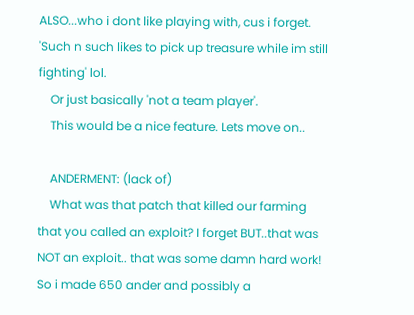ALSO...who i dont like playing with, cus i forget. 'Such n such likes to pick up treasure while im still fighting' lol.
    Or just basically 'not a team player'.
    This would be a nice feature. Lets move on..

    ANDERMENT: (lack of)
    What was that patch that killed our farming that you called an exploit? I forget BUT..that was NOT an exploit.. that was some damn hard work! So i made 650 ander and possibly a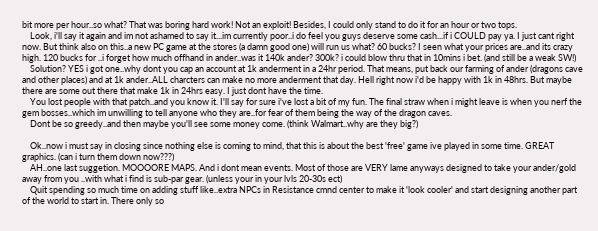bit more per hour..so what? That was boring hard work! Not an exploit! Besides, I could only stand to do it for an hour or two tops.
    Look, i'll say it again and im not ashamed to say it...im currently poor..i do feel you guys deserve some cash...if i COULD pay ya. I just cant right now. But think also on this..a new PC game at the stores (a damn good one) will run us what? 60 bucks? I seen what your prices are..and its crazy high. 120 bucks for ..i forget how much offhand in ander..was it 140k ander? 300k? i could blow thru that in 10mins i bet. (and still be a weak SW!)
    Solution? YES i got one..why dont you cap an account at 1k anderment in a 24hr period. That means, put back our farming of ander (dragons cave and other places) and at 1k ander..ALL charcters can make no more anderment that day. Hell right now i'd be happy with 1k in 48hrs. But maybe there are some out there that make 1k in 24hrs easy. I just dont have the time.
    You lost people with that patch..and you know it. I'll say for sure i've lost a bit of my fun. The final straw when i might leave is when you nerf the gem bosses..which im unwilling to tell anyone who they are..for fear of them being the way of the dragon caves.
    Dont be so greedy..and then maybe you'll see some money come. (think Walmart..why are they big?)

    Ok..now i must say in closing since nothing else is coming to mind, that this is about the best 'free' game ive played in some time. GREAT graphics. (can i turn them down now???)
    AH..one last suggetion. MOOOORE MAPS. And i dont mean events. Most of those are VERY lame anyways designed to take your ander/gold away from you ..with what i find is sub-par gear. (unless your in your lvls 20-30s ect)
    Quit spending so much time on adding stuff like..extra NPCs in Resistance cmnd center to make it 'look cooler' and start designing another part of the world to start in. There only so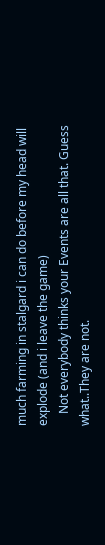much farming in stalgard i can do before my head will explode (and i leave the game)
    Not everybody thinks your Events are all that. Guess what..They are not.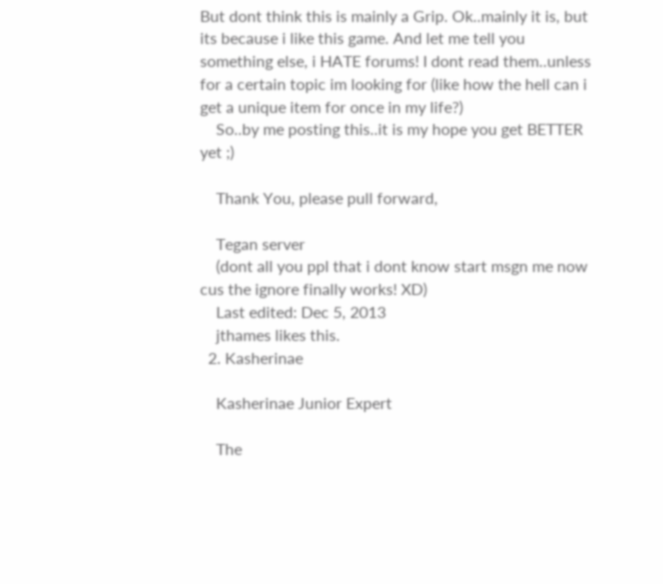But dont think this is mainly a Grip. Ok..mainly it is, but its because i like this game. And let me tell you something else, i HATE forums! I dont read them..unless for a certain topic im looking for (like how the hell can i get a unique item for once in my life?)
    So..by me posting this..it is my hope you get BETTER yet ;)

    Thank You, please pull forward,

    Tegan server
    (dont all you ppl that i dont know start msgn me now cus the ignore finally works! XD)
    Last edited: Dec 5, 2013
    jthames likes this.
  2. Kasherinae

    Kasherinae Junior Expert

    The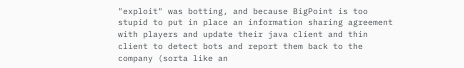"exploit" was botting, and because BigPoint is too stupid to put in place an information sharing agreement with players and update their java client and thin client to detect bots and report them back to the company (sorta like an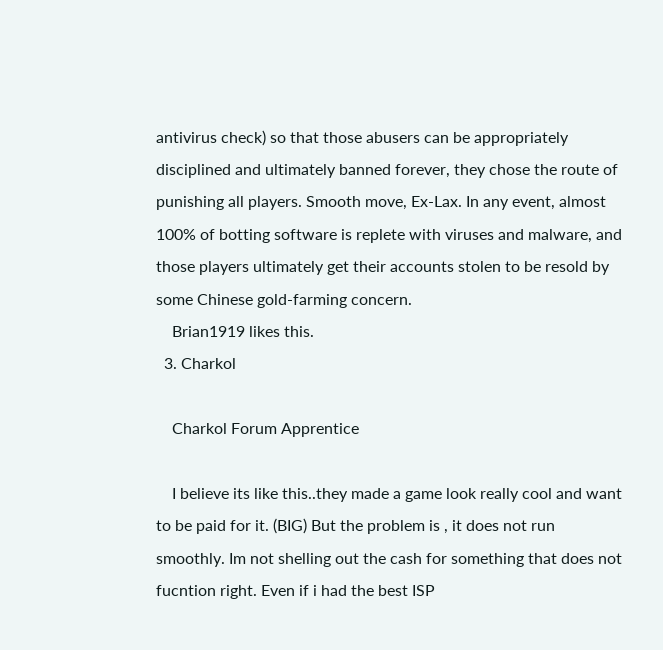antivirus check) so that those abusers can be appropriately disciplined and ultimately banned forever, they chose the route of punishing all players. Smooth move, Ex-Lax. In any event, almost 100% of botting software is replete with viruses and malware, and those players ultimately get their accounts stolen to be resold by some Chinese gold-farming concern.
    Brian1919 likes this.
  3. Charkol

    Charkol Forum Apprentice

    I believe its like this..they made a game look really cool and want to be paid for it. (BIG) But the problem is , it does not run smoothly. Im not shelling out the cash for something that does not fucntion right. Even if i had the best ISP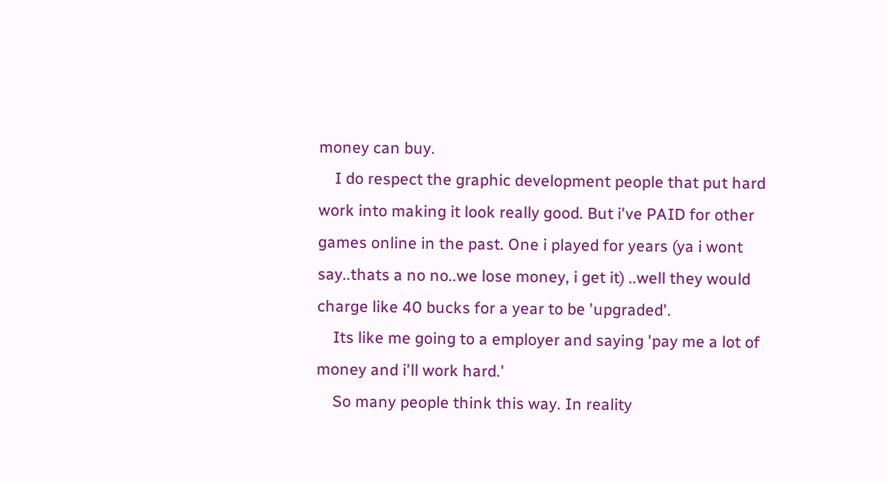money can buy.
    I do respect the graphic development people that put hard work into making it look really good. But i've PAID for other games online in the past. One i played for years (ya i wont say..thats a no no..we lose money, i get it) ..well they would charge like 40 bucks for a year to be 'upgraded'.
    Its like me going to a employer and saying 'pay me a lot of money and i'll work hard.'
    So many people think this way. In reality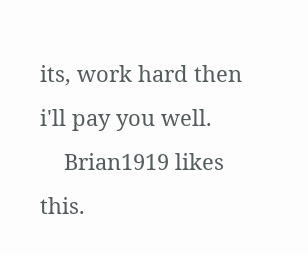its, work hard then i'll pay you well.
    Brian1919 likes this.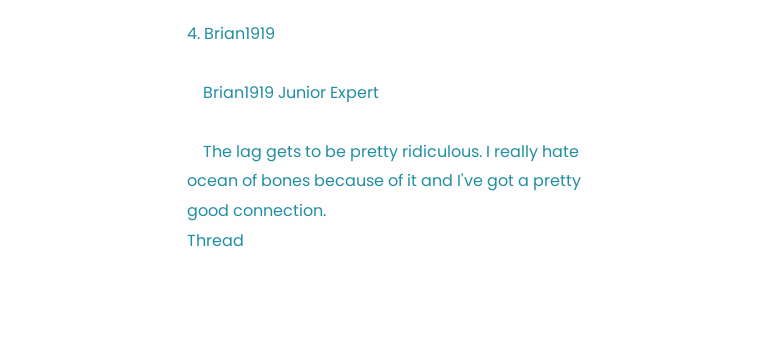4. Brian1919

    Brian1919 Junior Expert

    The lag gets to be pretty ridiculous. I really hate ocean of bones because of it and I've got a pretty good connection.
Thread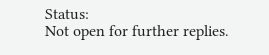Status:
Not open for further replies.